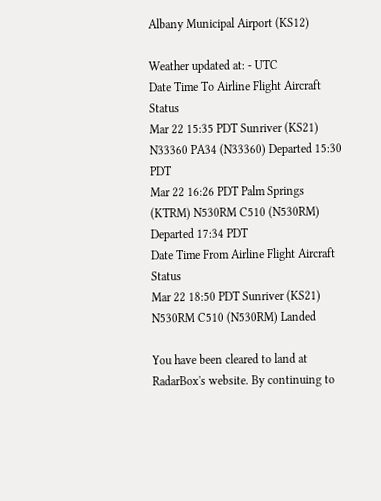Albany Municipal Airport (KS12)

Weather updated at: - UTC
Date Time To Airline Flight Aircraft Status
Mar 22 15:35 PDT Sunriver (KS21) N33360 PA34 (N33360) Departed 15:30 PDT
Mar 22 16:26 PDT Palm Springs (KTRM) N530RM C510 (N530RM) Departed 17:34 PDT
Date Time From Airline Flight Aircraft Status
Mar 22 18:50 PDT Sunriver (KS21) N530RM C510 (N530RM) Landed

You have been cleared to land at RadarBox's website. By continuing to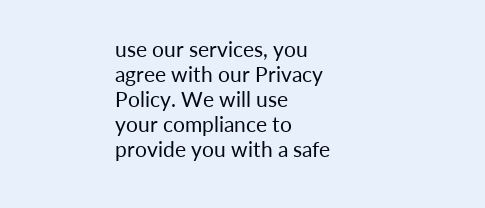use our services, you agree with our Privacy Policy. We will use your compliance to provide you with a safe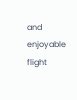and enjoyable flight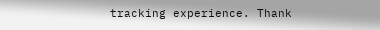tracking experience. Thank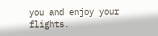you and enjoy your flights.